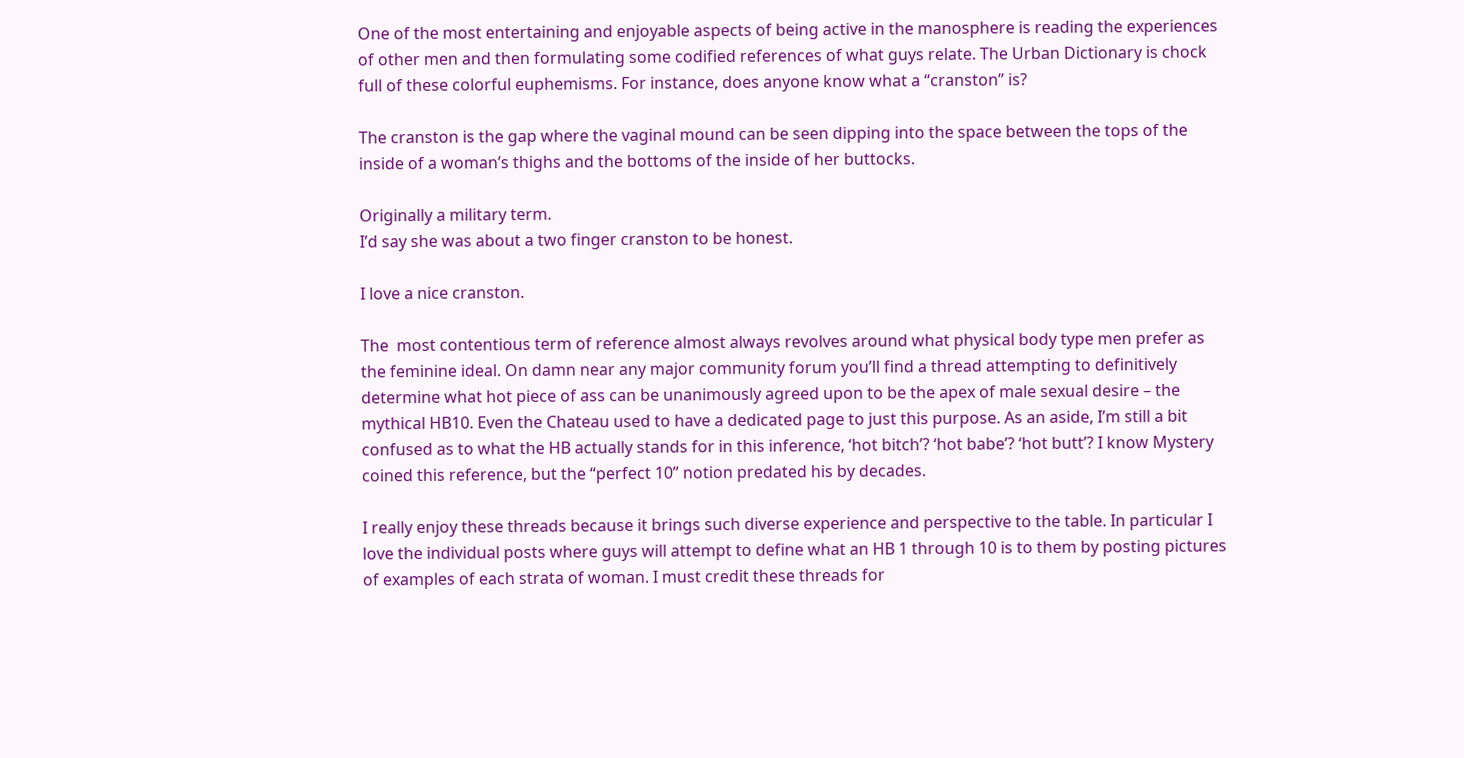One of the most entertaining and enjoyable aspects of being active in the manosphere is reading the experiences of other men and then formulating some codified references of what guys relate. The Urban Dictionary is chock full of these colorful euphemisms. For instance, does anyone know what a “cranston” is?

The cranston is the gap where the vaginal mound can be seen dipping into the space between the tops of the inside of a woman’s thighs and the bottoms of the inside of her buttocks.

Originally a military term.
I’d say she was about a two finger cranston to be honest.

I love a nice cranston.

The  most contentious term of reference almost always revolves around what physical body type men prefer as the feminine ideal. On damn near any major community forum you’ll find a thread attempting to definitively determine what hot piece of ass can be unanimously agreed upon to be the apex of male sexual desire – the mythical HB10. Even the Chateau used to have a dedicated page to just this purpose. As an aside, I’m still a bit confused as to what the HB actually stands for in this inference, ‘hot bitch’? ‘hot babe’? ‘hot butt’? I know Mystery coined this reference, but the “perfect 10” notion predated his by decades.

I really enjoy these threads because it brings such diverse experience and perspective to the table. In particular I love the individual posts where guys will attempt to define what an HB 1 through 10 is to them by posting pictures of examples of each strata of woman. I must credit these threads for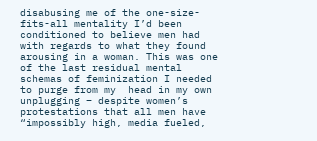disabusing me of the one-size-fits-all mentality I’d been conditioned to believe men had with regards to what they found arousing in a woman. This was one of the last residual mental schemas of feminization I needed to purge from my  head in my own unplugging – despite women’s protestations that all men have “impossibly high, media fueled,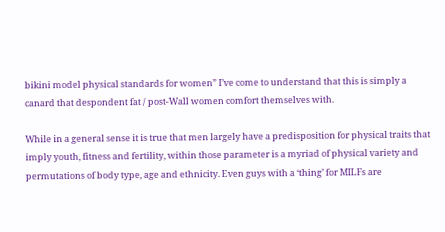bikini model physical standards for women” I’ve come to understand that this is simply a canard that despondent fat / post-Wall women comfort themselves with.

While in a general sense it is true that men largely have a predisposition for physical traits that imply youth, fitness and fertility, within those parameter is a myriad of physical variety and permutations of body type, age and ethnicity. Even guys with a ‘thing’ for MILFs are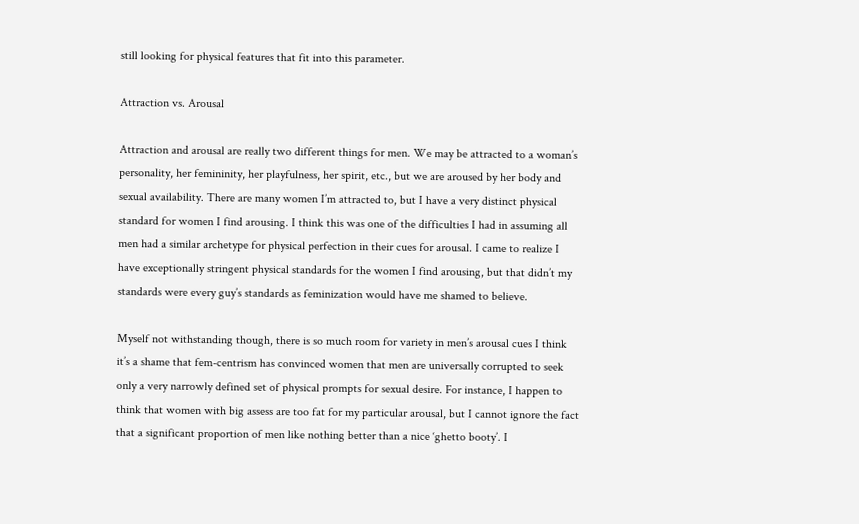still looking for physical features that fit into this parameter.

Attraction vs. Arousal

Attraction and arousal are really two different things for men. We may be attracted to a woman’s personality, her femininity, her playfulness, her spirit, etc., but we are aroused by her body and sexual availability. There are many women I’m attracted to, but I have a very distinct physical standard for women I find arousing. I think this was one of the difficulties I had in assuming all men had a similar archetype for physical perfection in their cues for arousal. I came to realize I have exceptionally stringent physical standards for the women I find arousing, but that didn’t my standards were every guy’s standards as feminization would have me shamed to believe.

Myself not withstanding though, there is so much room for variety in men’s arousal cues I think it’s a shame that fem-centrism has convinced women that men are universally corrupted to seek only a very narrowly defined set of physical prompts for sexual desire. For instance, I happen to think that women with big assess are too fat for my particular arousal, but I cannot ignore the fact that a significant proportion of men like nothing better than a nice ‘ghetto booty’. I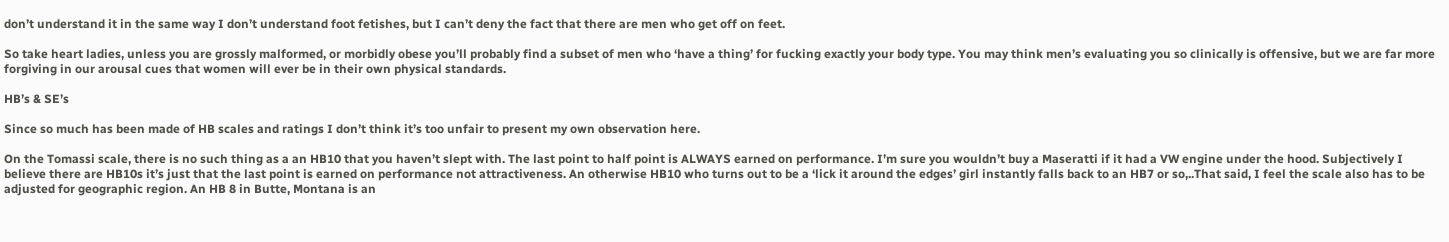don’t understand it in the same way I don’t understand foot fetishes, but I can’t deny the fact that there are men who get off on feet.

So take heart ladies, unless you are grossly malformed, or morbidly obese you’ll probably find a subset of men who ‘have a thing’ for fucking exactly your body type. You may think men’s evaluating you so clinically is offensive, but we are far more forgiving in our arousal cues that women will ever be in their own physical standards.

HB’s & SE’s

Since so much has been made of HB scales and ratings I don’t think it’s too unfair to present my own observation here.

On the Tomassi scale, there is no such thing as a an HB10 that you haven’t slept with. The last point to half point is ALWAYS earned on performance. I’m sure you wouldn’t buy a Maseratti if it had a VW engine under the hood. Subjectively I believe there are HB10s it’s just that the last point is earned on performance not attractiveness. An otherwise HB10 who turns out to be a ‘lick it around the edges’ girl instantly falls back to an HB7 or so,..That said, I feel the scale also has to be adjusted for geographic region. An HB 8 in Butte, Montana is an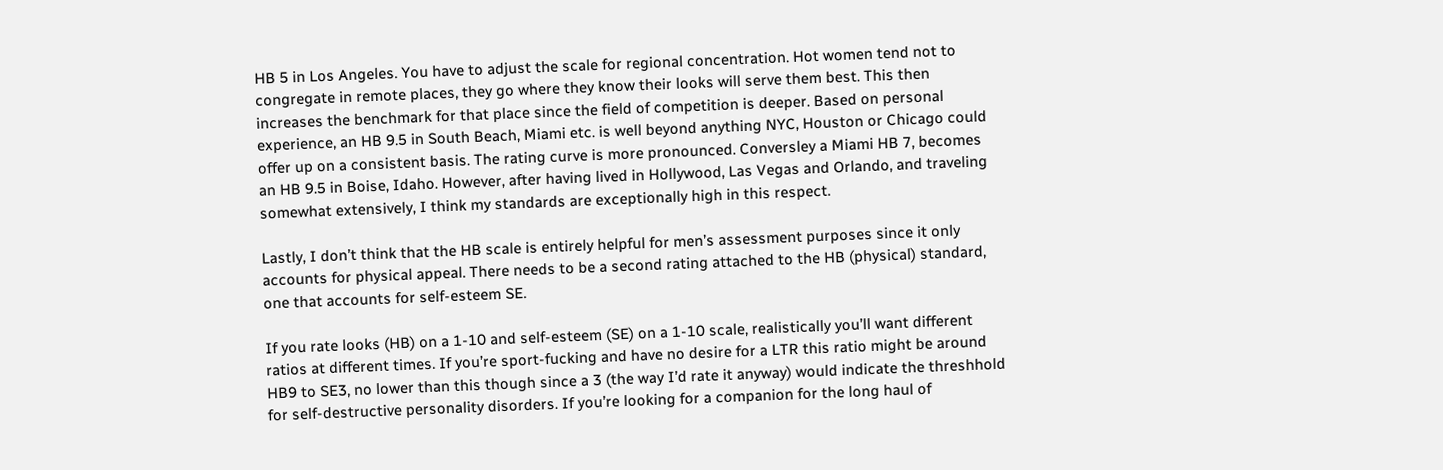HB 5 in Los Angeles. You have to adjust the scale for regional concentration. Hot women tend not to congregate in remote places, they go where they know their looks will serve them best. This then increases the benchmark for that place since the field of competition is deeper. Based on personal experience, an HB 9.5 in South Beach, Miami etc. is well beyond anything NYC, Houston or Chicago could offer up on a consistent basis. The rating curve is more pronounced. Conversley a Miami HB 7, becomes an HB 9.5 in Boise, Idaho. However, after having lived in Hollywood, Las Vegas and Orlando, and traveling somewhat extensively, I think my standards are exceptionally high in this respect.

Lastly, I don’t think that the HB scale is entirely helpful for men’s assessment purposes since it only accounts for physical appeal. There needs to be a second rating attached to the HB (physical) standard, one that accounts for self-esteem SE.

If you rate looks (HB) on a 1-10 and self-esteem (SE) on a 1-10 scale, realistically you’ll want different ratios at different times. If you’re sport-fucking and have no desire for a LTR this ratio might be around HB9 to SE3, no lower than this though since a 3 (the way I’d rate it anyway) would indicate the threshhold for self-destructive personality disorders. If you’re looking for a companion for the long haul of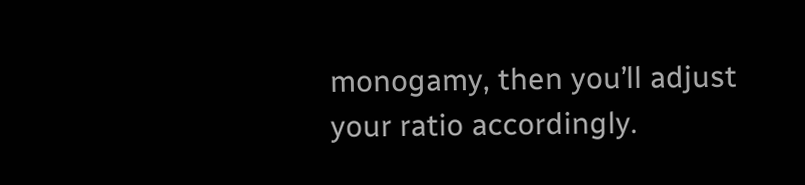monogamy, then you’ll adjust your ratio accordingly.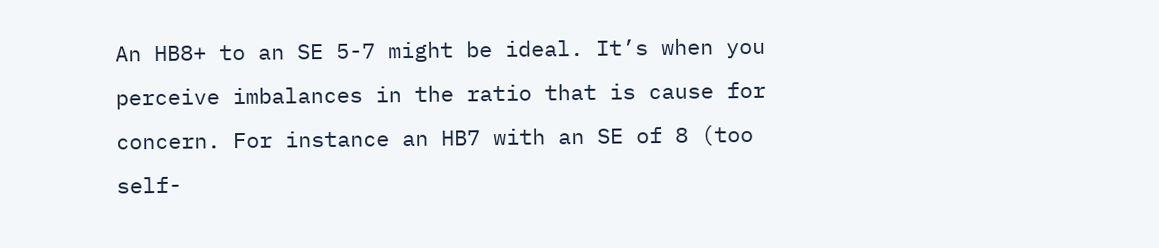An HB8+ to an SE 5-7 might be ideal. It’s when you perceive imbalances in the ratio that is cause for concern. For instance an HB7 with an SE of 8 (too self-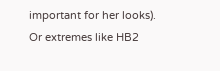important for her looks). Or extremes like HB2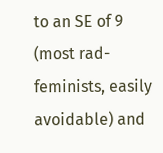to an SE of 9 (most rad-feminists, easily avoidable) and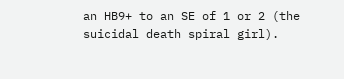an HB9+ to an SE of 1 or 2 (the suicidal death spiral girl).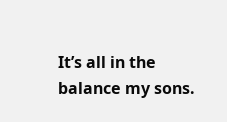It’s all in the balance my sons.